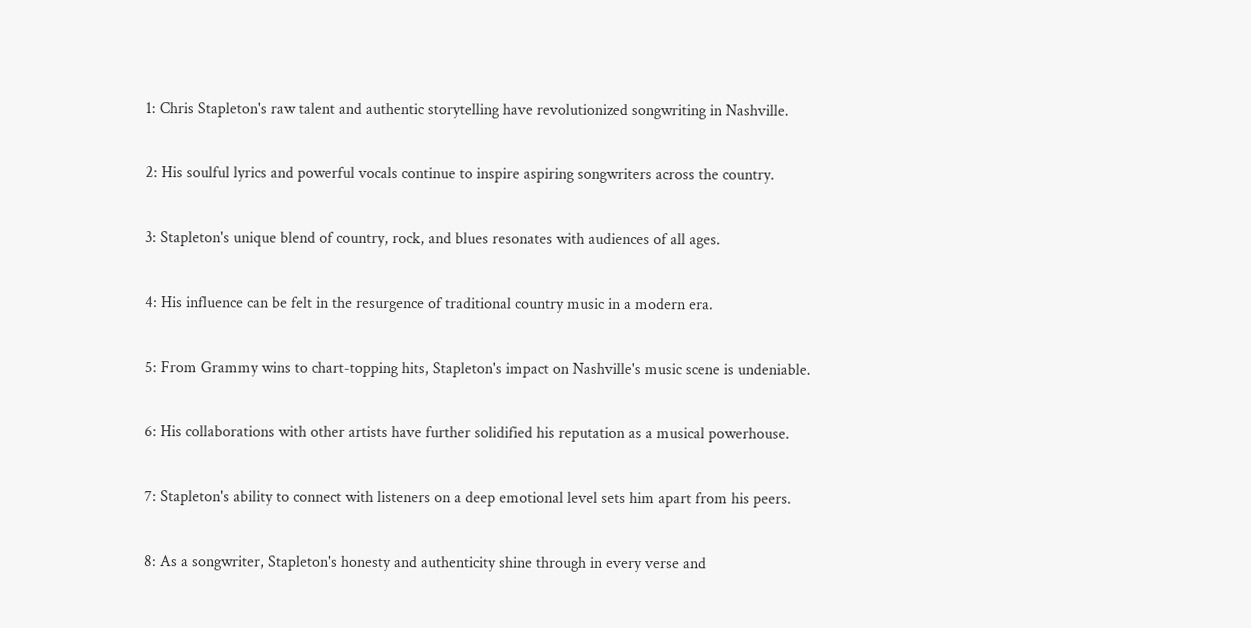1: Chris Stapleton's raw talent and authentic storytelling have revolutionized songwriting in Nashville.

2: His soulful lyrics and powerful vocals continue to inspire aspiring songwriters across the country.

3: Stapleton's unique blend of country, rock, and blues resonates with audiences of all ages.

4: His influence can be felt in the resurgence of traditional country music in a modern era.

5: From Grammy wins to chart-topping hits, Stapleton's impact on Nashville's music scene is undeniable.

6: His collaborations with other artists have further solidified his reputation as a musical powerhouse.

7: Stapleton's ability to connect with listeners on a deep emotional level sets him apart from his peers.

8: As a songwriter, Stapleton's honesty and authenticity shine through in every verse and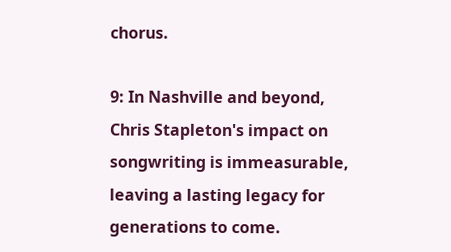chorus.

9: In Nashville and beyond, Chris Stapleton's impact on songwriting is immeasurable, leaving a lasting legacy for generations to come.